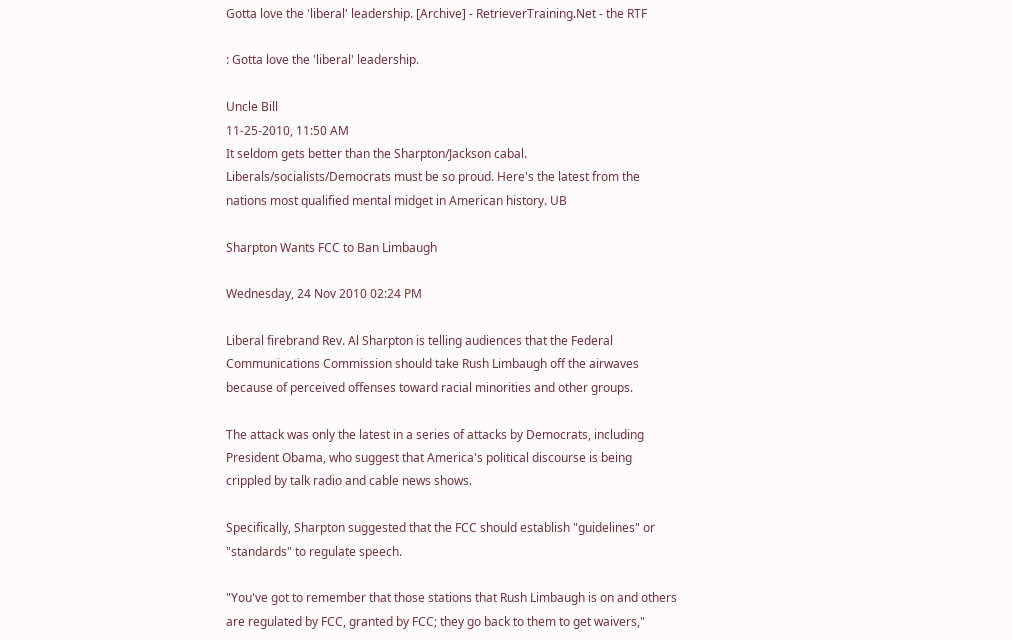Gotta love the 'liberal' leadership. [Archive] - RetrieverTraining.Net - the RTF

: Gotta love the 'liberal' leadership.

Uncle Bill
11-25-2010, 11:50 AM
It seldom gets better than the Sharpton/Jackson cabal. Liberals/socialists/Democrats must be so proud. Here's the latest from the nations most qualified mental midget in American history. UB

Sharpton Wants FCC to Ban Limbaugh

Wednesday, 24 Nov 2010 02:24 PM

Liberal firebrand Rev. Al Sharpton is telling audiences that the Federal Communications Commission should take Rush Limbaugh off the airwaves because of perceived offenses toward racial minorities and other groups.

The attack was only the latest in a series of attacks by Democrats, including President Obama, who suggest that America's political discourse is being crippled by talk radio and cable news shows.

Specifically, Sharpton suggested that the FCC should establish "guidelines" or "standards" to regulate speech.

"You've got to remember that those stations that Rush Limbaugh is on and others are regulated by FCC, granted by FCC; they go back to them to get waivers,"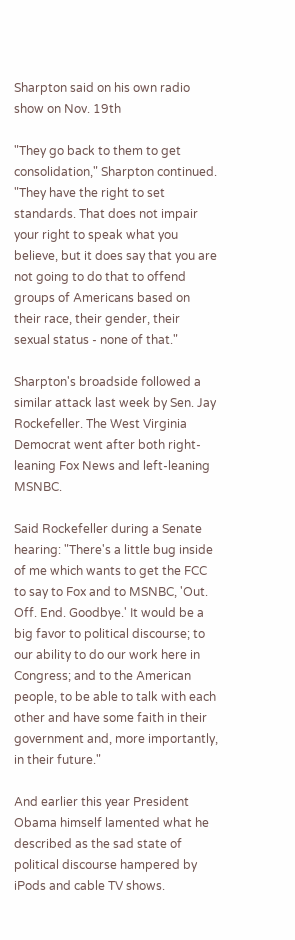Sharpton said on his own radio show on Nov. 19th

"They go back to them to get consolidation," Sharpton continued. "They have the right to set standards. That does not impair your right to speak what you believe, but it does say that you are not going to do that to offend groups of Americans based on their race, their gender, their sexual status - none of that."

Sharpton's broadside followed a similar attack last week by Sen. Jay Rockefeller. The West Virginia Democrat went after both right-leaning Fox News and left-leaning MSNBC.

Said Rockefeller during a Senate hearing: "There's a little bug inside of me which wants to get the FCC to say to Fox and to MSNBC, 'Out. Off. End. Goodbye.' It would be a big favor to political discourse; to our ability to do our work here in Congress; and to the American people, to be able to talk with each other and have some faith in their government and, more importantly, in their future."

And earlier this year President Obama himself lamented what he described as the sad state of political discourse hampered by iPods and cable TV shows.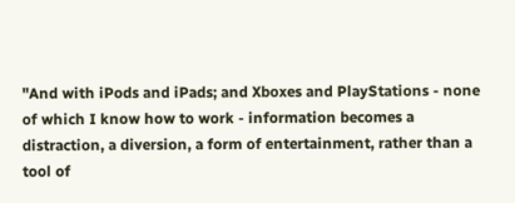"And with iPods and iPads; and Xboxes and PlayStations - none of which I know how to work - information becomes a distraction, a diversion, a form of entertainment, rather than a tool of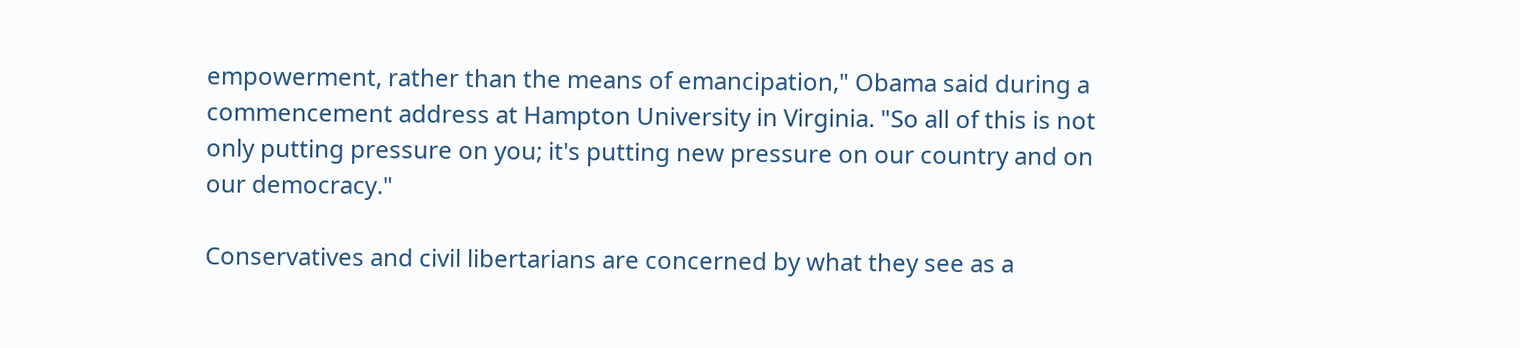empowerment, rather than the means of emancipation," Obama said during a commencement address at Hampton University in Virginia. "So all of this is not only putting pressure on you; it's putting new pressure on our country and on our democracy."

Conservatives and civil libertarians are concerned by what they see as a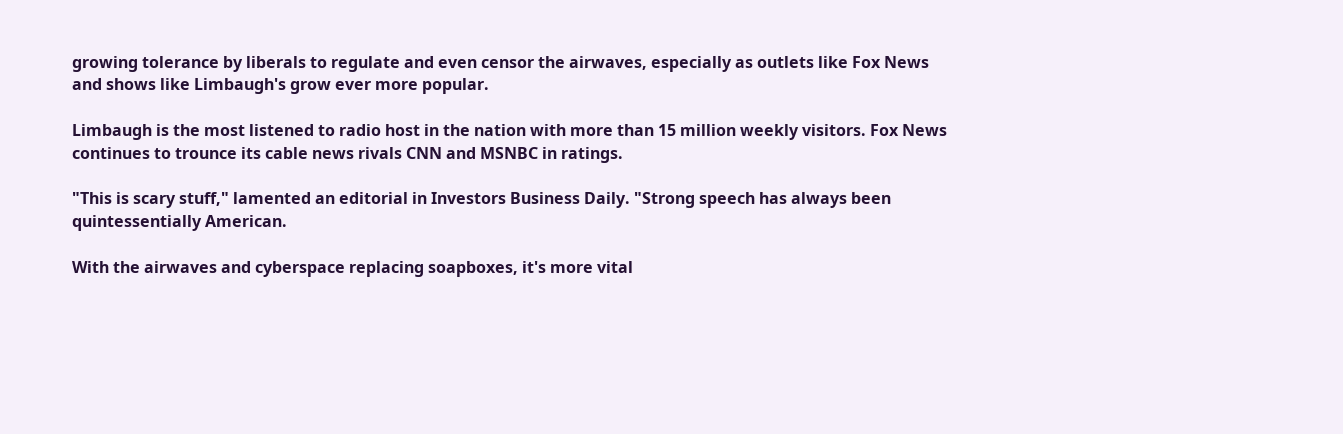growing tolerance by liberals to regulate and even censor the airwaves, especially as outlets like Fox News and shows like Limbaugh's grow ever more popular.

Limbaugh is the most listened to radio host in the nation with more than 15 million weekly visitors. Fox News continues to trounce its cable news rivals CNN and MSNBC in ratings.

"This is scary stuff," lamented an editorial in Investors Business Daily. "Strong speech has always been quintessentially American.

With the airwaves and cyberspace replacing soapboxes, it's more vital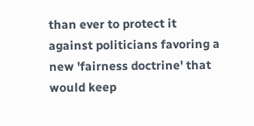than ever to protect it against politicians favoring a new 'fairness doctrine' that would keep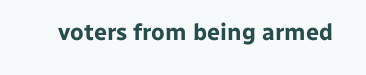voters from being armed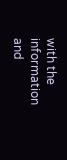with the information and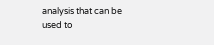analysis that can be used to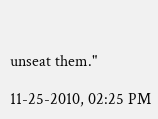unseat them."

11-25-2010, 02:25 PM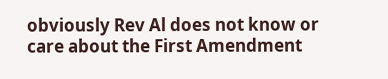obviously Rev Al does not know or care about the First Amendment